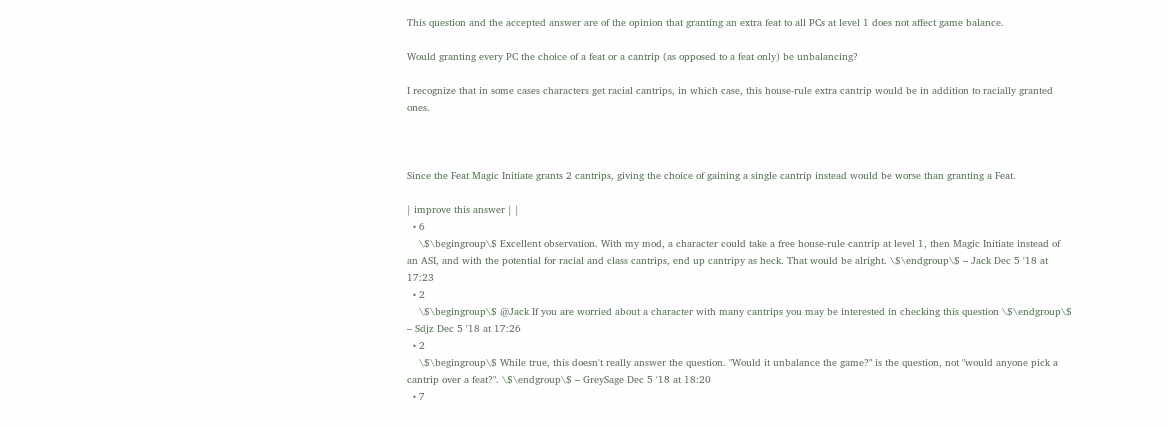This question and the accepted answer are of the opinion that granting an extra feat to all PCs at level 1 does not affect game balance.

Would granting every PC the choice of a feat or a cantrip (as opposed to a feat only) be unbalancing?

I recognize that in some cases characters get racial cantrips, in which case, this house-rule extra cantrip would be in addition to racially granted ones.



Since the Feat Magic Initiate grants 2 cantrips, giving the choice of gaining a single cantrip instead would be worse than granting a Feat.

| improve this answer | |
  • 6
    \$\begingroup\$ Excellent observation. With my mod, a character could take a free house-rule cantrip at level 1, then Magic Initiate instead of an ASI, and with the potential for racial and class cantrips, end up cantripy as heck. That would be alright. \$\endgroup\$ – Jack Dec 5 '18 at 17:23
  • 2
    \$\begingroup\$ @Jack If you are worried about a character with many cantrips you may be interested in checking this question \$\endgroup\$ – Sdjz Dec 5 '18 at 17:26
  • 2
    \$\begingroup\$ While true, this doesn't really answer the question. "Would it unbalance the game?" is the question, not "would anyone pick a cantrip over a feat?". \$\endgroup\$ – GreySage Dec 5 '18 at 18:20
  • 7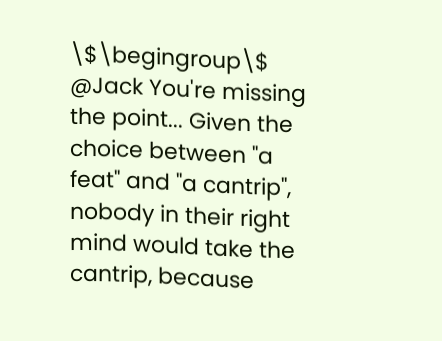\$\begingroup\$ @Jack You're missing the point... Given the choice between "a feat" and "a cantrip", nobody in their right mind would take the cantrip, because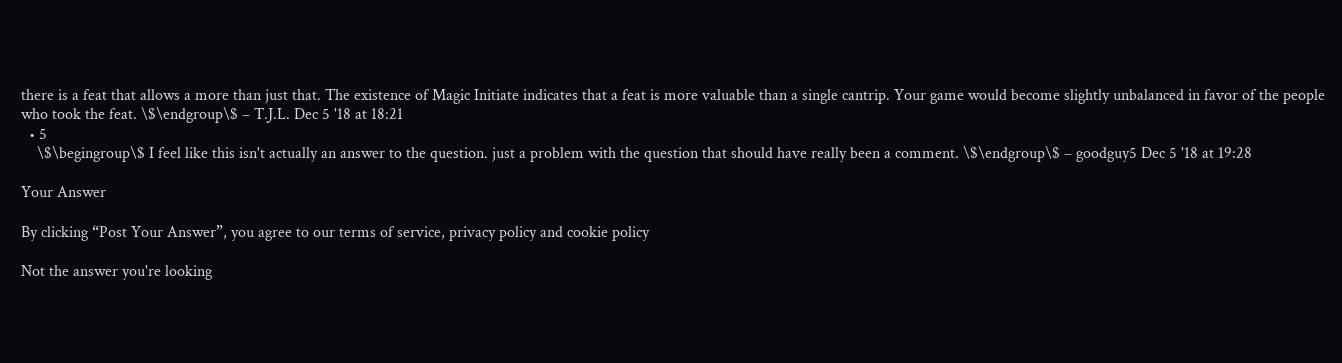there is a feat that allows a more than just that. The existence of Magic Initiate indicates that a feat is more valuable than a single cantrip. Your game would become slightly unbalanced in favor of the people who took the feat. \$\endgroup\$ – T.J.L. Dec 5 '18 at 18:21
  • 5
    \$\begingroup\$ I feel like this isn't actually an answer to the question. just a problem with the question that should have really been a comment. \$\endgroup\$ – goodguy5 Dec 5 '18 at 19:28

Your Answer

By clicking “Post Your Answer”, you agree to our terms of service, privacy policy and cookie policy

Not the answer you're looking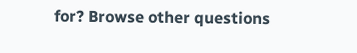for? Browse other questions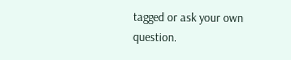tagged or ask your own question.